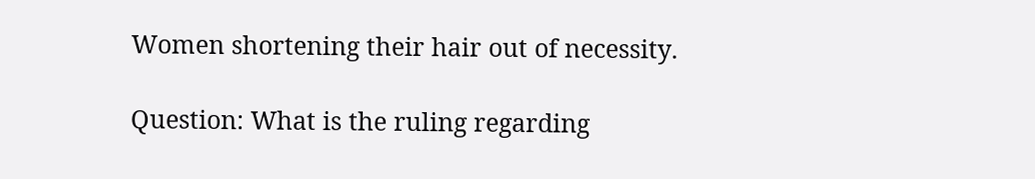Women shortening their hair out of necessity.

Question: What is the ruling regarding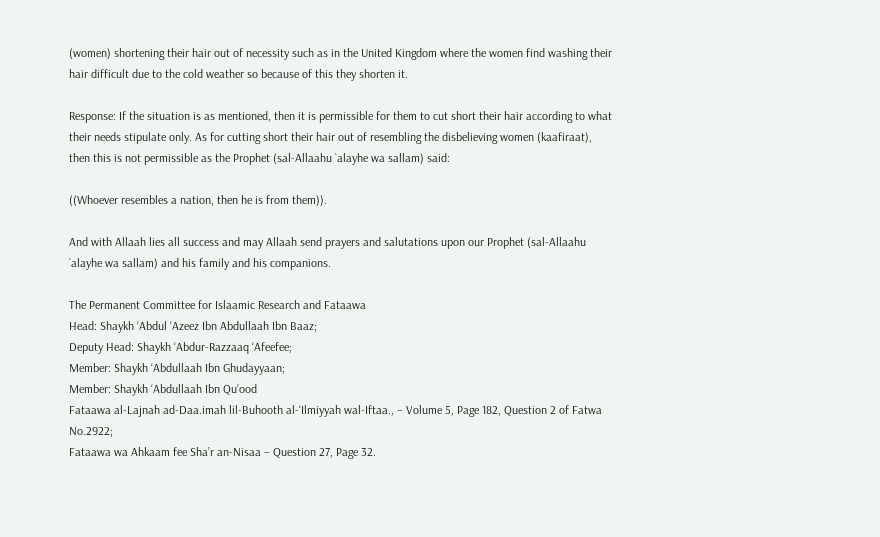(women) shortening their hair out of necessity such as in the United Kingdom where the women find washing their hair difficult due to the cold weather so because of this they shorten it.

Response: If the situation is as mentioned, then it is permissible for them to cut short their hair according to what their needs stipulate only. As for cutting short their hair out of resembling the disbelieving women (kaafiraat), then this is not permissible as the Prophet (sal-Allaahu `alayhe wa sallam) said:

((Whoever resembles a nation, then he is from them)).

And with Allaah lies all success and may Allaah send prayers and salutations upon our Prophet (sal-Allaahu `alayhe wa sallam) and his family and his companions.

The Permanent Committee for Islaamic Research and Fataawa
Head: Shaykh ‘Abdul ‘Azeez Ibn Abdullaah Ibn Baaz;
Deputy Head: Shaykh ‘Abdur-Razzaaq ‘Afeefee;
Member: Shaykh ‘Abdullaah Ibn Ghudayyaan;
Member: Shaykh ‘Abdullaah Ibn Qu’ood
Fataawa al-Lajnah ad-Daa.imah lil-Buhooth al-‘Ilmiyyah wal-Iftaa., – Volume 5, Page 182, Question 2 of Fatwa No.2922;
Fataawa wa Ahkaam fee Sha’r an-Nisaa – Question 27, Page 32.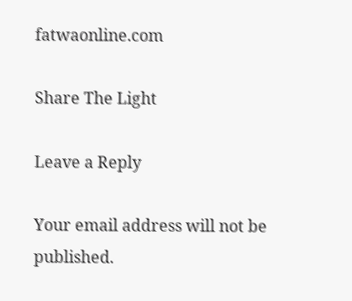fatwaonline.com

Share The Light

Leave a Reply

Your email address will not be published.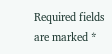Required fields are marked *